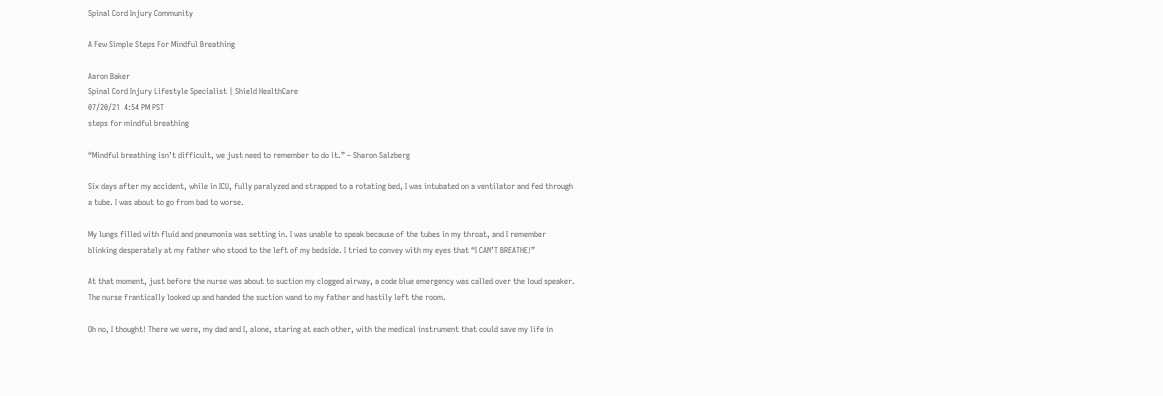Spinal Cord Injury Community

A Few Simple Steps For Mindful Breathing

Aaron Baker
Spinal Cord Injury Lifestyle Specialist | Shield HealthCare
07/20/21  4:54 PM PST
steps for mindful breathing

“Mindful breathing isn’t difficult, we just need to remember to do it.” – Sharon Salzberg

Six days after my accident, while in ICU, fully paralyzed and strapped to a rotating bed, I was intubated on a ventilator and fed through a tube. I was about to go from bad to worse.

My lungs filled with fluid and pneumonia was setting in. I was unable to speak because of the tubes in my throat, and I remember blinking desperately at my father who stood to the left of my bedside. I tried to convey with my eyes that “I CAN’T BREATHE!”

At that moment, just before the nurse was about to suction my clogged airway, a code blue emergency was called over the loud speaker. The nurse frantically looked up and handed the suction wand to my father and hastily left the room.

Oh no, I thought! There we were, my dad and I, alone, staring at each other, with the medical instrument that could save my life in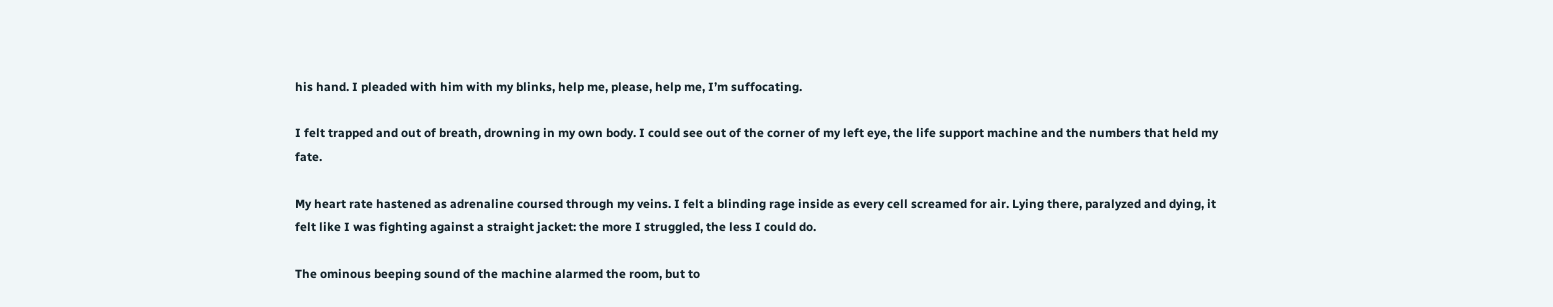his hand. I pleaded with him with my blinks, help me, please, help me, I’m suffocating.

I felt trapped and out of breath, drowning in my own body. I could see out of the corner of my left eye, the life support machine and the numbers that held my fate.

My heart rate hastened as adrenaline coursed through my veins. I felt a blinding rage inside as every cell screamed for air. Lying there, paralyzed and dying, it felt like I was fighting against a straight jacket: the more I struggled, the less I could do.

The ominous beeping sound of the machine alarmed the room, but to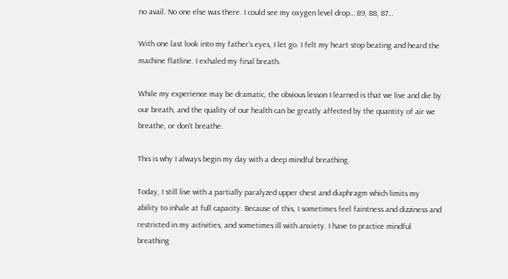no avail. No one else was there. I could see my oxygen level drop… 89, 88, 87…

With one last look into my father’s eyes, I let go. I felt my heart stop beating and heard the machine flatline. I exhaled my final breath.

While my experience may be dramatic, the obvious lesson I learned is that we live and die by our breath, and the quality of our health can be greatly affected by the quantity of air we breathe, or don’t breathe.

This is why I always begin my day with a deep mindful breathing.

Today, I still live with a partially paralyzed upper chest and diaphragm which limits my ability to inhale at full capacity. Because of this, I sometimes feel faintness and dizziness and restricted in my activities, and sometimes ill with anxiety. I have to practice mindful breathing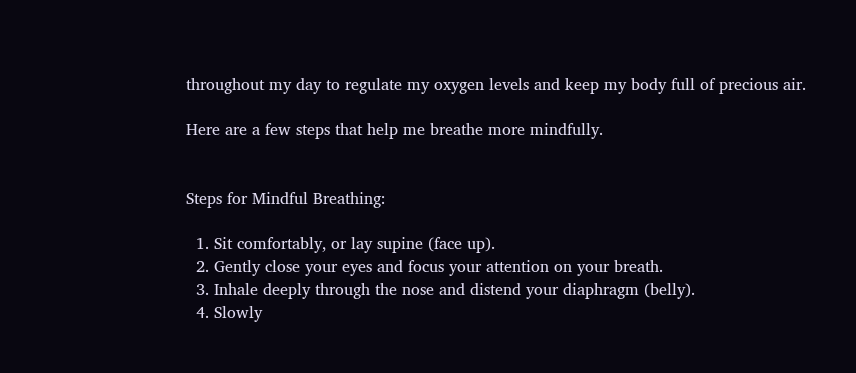throughout my day to regulate my oxygen levels and keep my body full of precious air.

Here are a few steps that help me breathe more mindfully.


Steps for Mindful Breathing:

  1. Sit comfortably, or lay supine (face up).
  2. Gently close your eyes and focus your attention on your breath.
  3. Inhale deeply through the nose and distend your diaphragm (belly).
  4. Slowly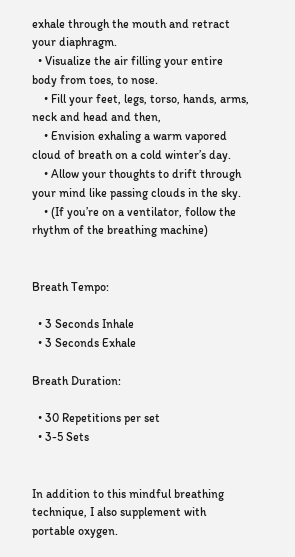exhale through the mouth and retract your diaphragm.
  • Visualize the air filling your entire body from toes, to nose.
    • Fill your feet, legs, torso, hands, arms, neck and head and then,
    • Envision exhaling a warm vapored cloud of breath on a cold winter’s day.
    • Allow your thoughts to drift through your mind like passing clouds in the sky.
    • (If you’re on a ventilator, follow the rhythm of the breathing machine)


Breath Tempo:

  • 3 Seconds Inhale
  • 3 Seconds Exhale

Breath Duration:

  • 30 Repetitions per set
  • 3-5 Sets


In addition to this mindful breathing technique, I also supplement with portable oxygen.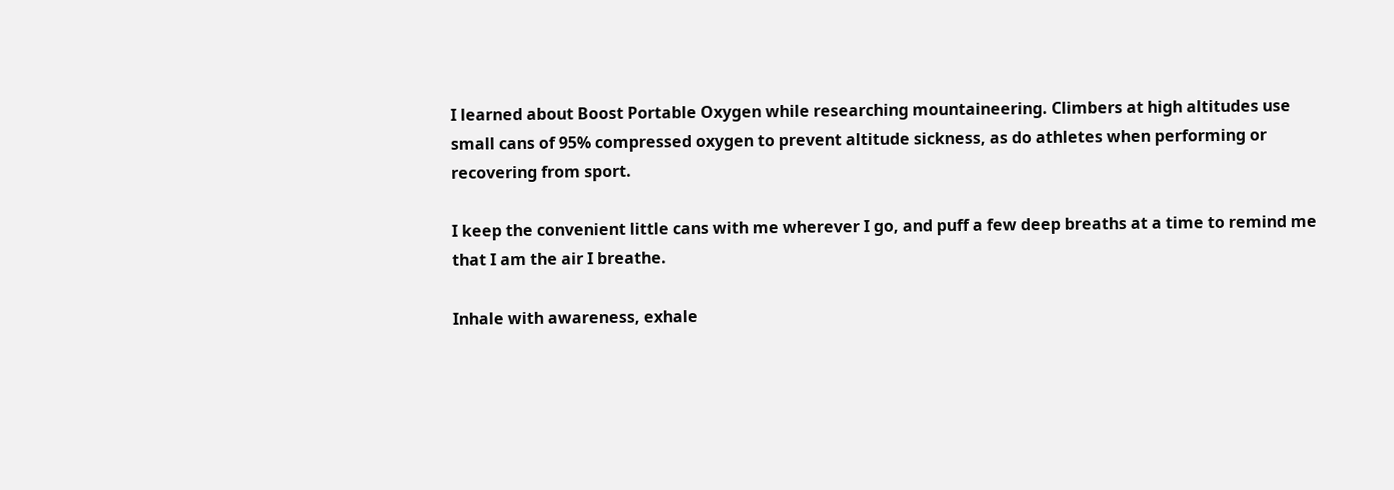I learned about Boost Portable Oxygen while researching mountaineering. Climbers at high altitudes use small cans of 95% compressed oxygen to prevent altitude sickness, as do athletes when performing or recovering from sport.

I keep the convenient little cans with me wherever I go, and puff a few deep breaths at a time to remind me that I am the air I breathe.

Inhale with awareness, exhale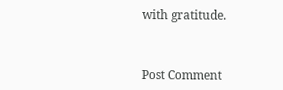with gratitude.



Post Comment